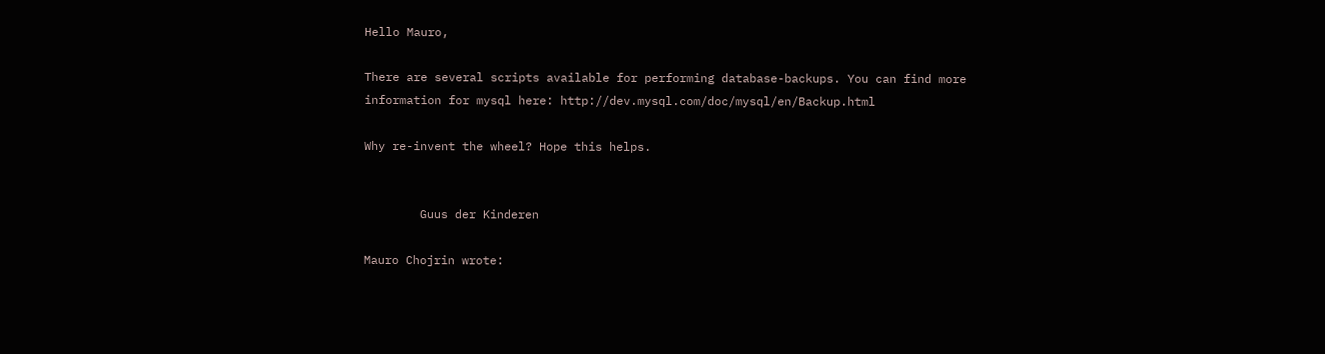Hello Mauro,

There are several scripts available for performing database-backups. You can find more information for mysql here: http://dev.mysql.com/doc/mysql/en/Backup.html

Why re-invent the wheel? Hope this helps.


        Guus der Kinderen

Mauro Chojrin wrote: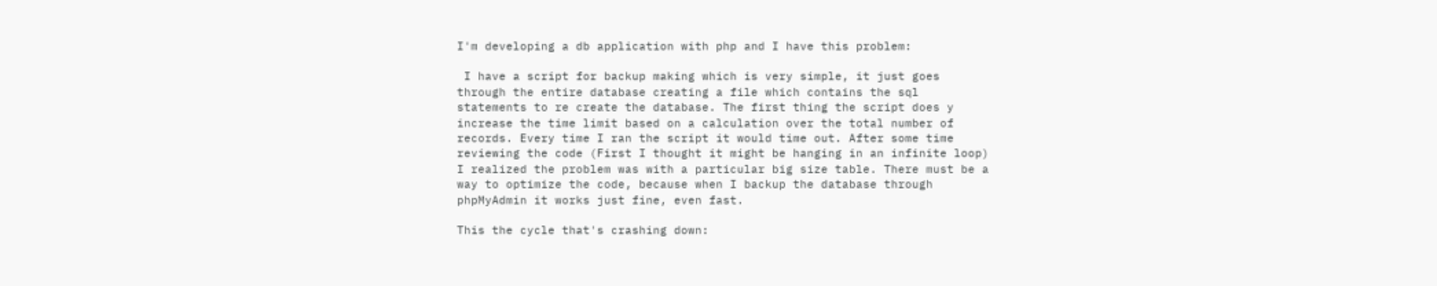I'm developing a db application with php and I have this problem:

 I have a script for backup making which is very simple, it just goes
through the entire database creating a file which contains the sql
statements to re create the database. The first thing the script does y
increase the time limit based on a calculation over the total number of
records. Every time I ran the script it would time out. After some time
reviewing the code (First I thought it might be hanging in an infinite loop)
I realized the problem was with a particular big size table. There must be a
way to optimize the code, because when I backup the database through
phpMyAdmin it works just fine, even fast.

This the cycle that's crashing down: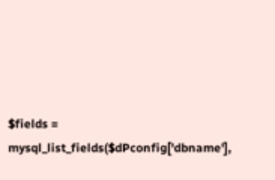$fields = mysql_list_fields($dPconfig['dbname'],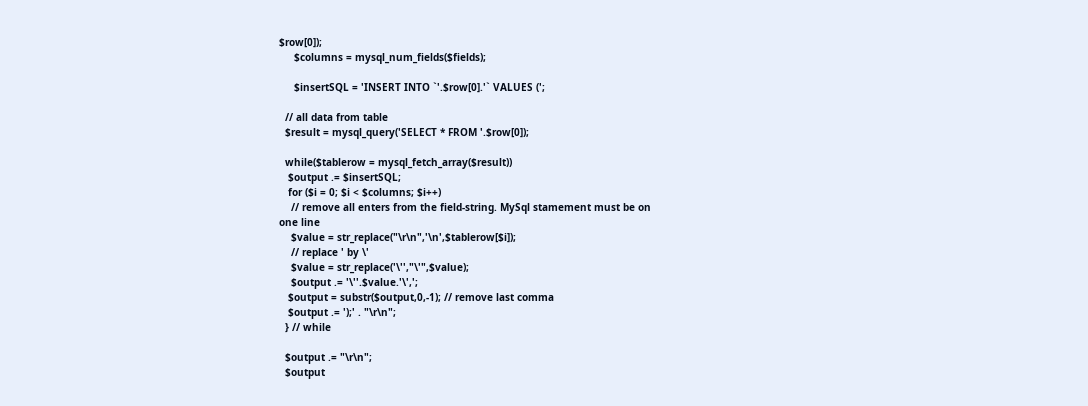$row[0]);
     $columns = mysql_num_fields($fields);

     $insertSQL = 'INSERT INTO `'.$row[0].'` VALUES (';

  // all data from table
  $result = mysql_query('SELECT * FROM '.$row[0]);

  while($tablerow = mysql_fetch_array($result))
   $output .= $insertSQL;
   for ($i = 0; $i < $columns; $i++)
    // remove all enters from the field-string. MySql stamement must be on
one line
    $value = str_replace("\r\n",'\n',$tablerow[$i]);
    // replace ' by \'
    $value = str_replace('\'',"\'",$value);
    $output .= '\''.$value.'\',';
   $output = substr($output,0,-1); // remove last comma
   $output .= ');' . "\r\n";
  } // while

  $output .= "\r\n";
  $output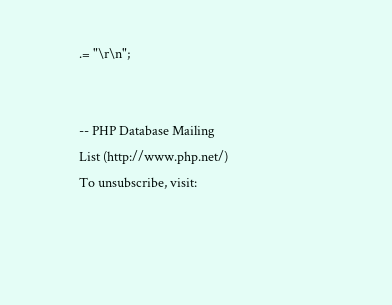.= "\r\n";


-- PHP Database Mailing List (http://www.php.net/) To unsubscribe, visit: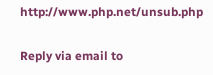http://www.php.net/unsub.php

Reply via email to